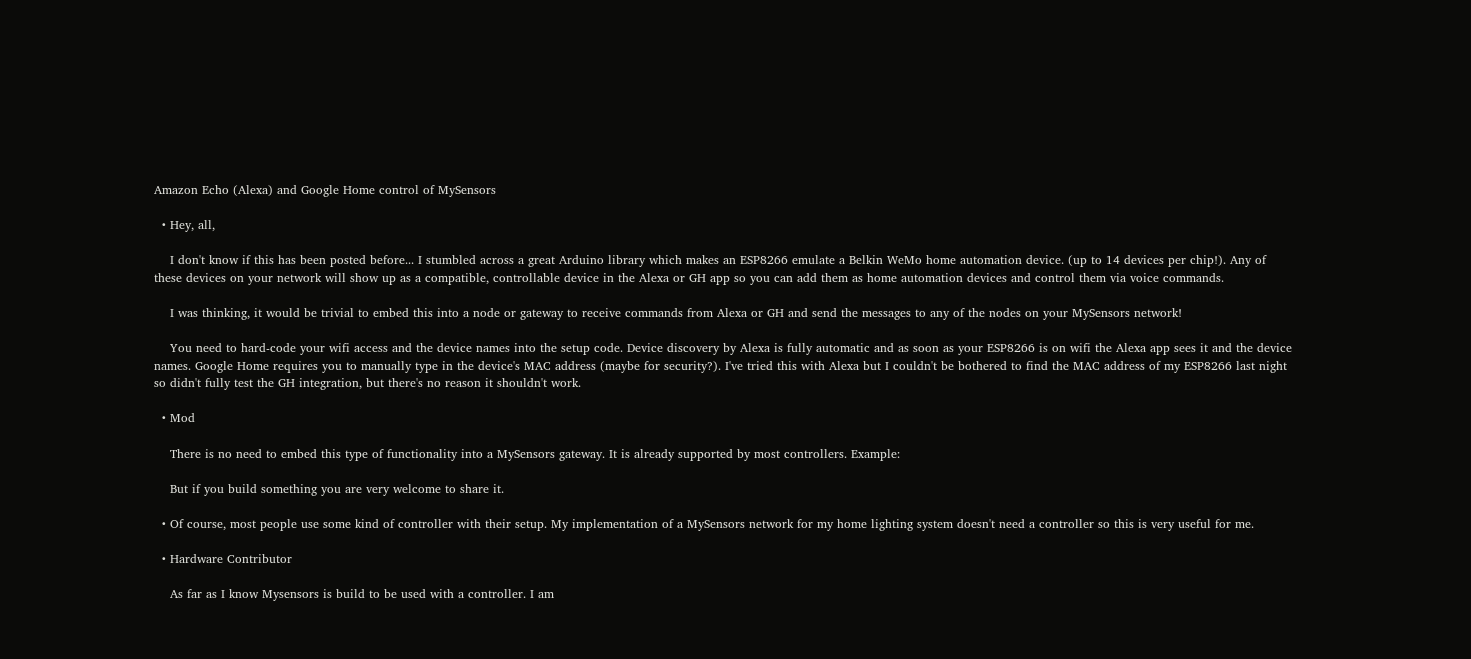Amazon Echo (Alexa) and Google Home control of MySensors

  • Hey, all,

    I don't know if this has been posted before... I stumbled across a great Arduino library which makes an ESP8266 emulate a Belkin WeMo home automation device. (up to 14 devices per chip!). Any of these devices on your network will show up as a compatible, controllable device in the Alexa or GH app so you can add them as home automation devices and control them via voice commands.

    I was thinking, it would be trivial to embed this into a node or gateway to receive commands from Alexa or GH and send the messages to any of the nodes on your MySensors network!

    You need to hard-code your wifi access and the device names into the setup code. Device discovery by Alexa is fully automatic and as soon as your ESP8266 is on wifi the Alexa app sees it and the device names. Google Home requires you to manually type in the device's MAC address (maybe for security?). I've tried this with Alexa but I couldn't be bothered to find the MAC address of my ESP8266 last night so didn't fully test the GH integration, but there's no reason it shouldn't work.

  • Mod

    There is no need to embed this type of functionality into a MySensors gateway. It is already supported by most controllers. Example:

    But if you build something you are very welcome to share it.

  • Of course, most people use some kind of controller with their setup. My implementation of a MySensors network for my home lighting system doesn't need a controller so this is very useful for me.

  • Hardware Contributor

    As far as I know Mysensors is build to be used with a controller. I am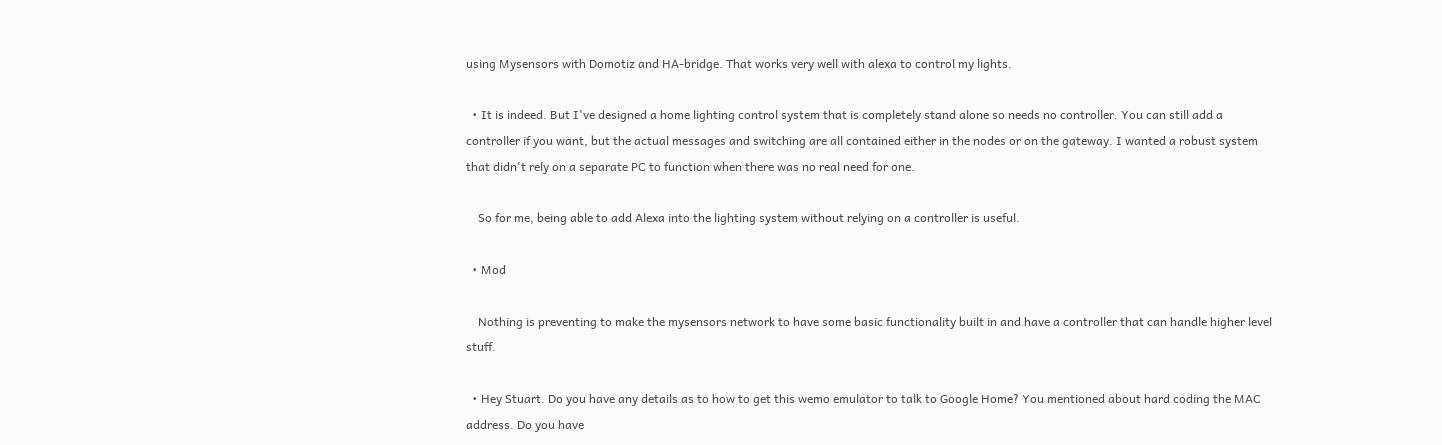using Mysensors with Domotiz and HA-bridge. That works very well with alexa to control my lights.

  • It is indeed. But I've designed a home lighting control system that is completely stand alone so needs no controller. You can still add a controller if you want, but the actual messages and switching are all contained either in the nodes or on the gateway. I wanted a robust system that didn't rely on a separate PC to function when there was no real need for one.

    So for me, being able to add Alexa into the lighting system without relying on a controller is useful.

  • Mod

    Nothing is preventing to make the mysensors network to have some basic functionality built in and have a controller that can handle higher level stuff.

  • Hey Stuart. Do you have any details as to how to get this wemo emulator to talk to Google Home? You mentioned about hard coding the MAC address. Do you have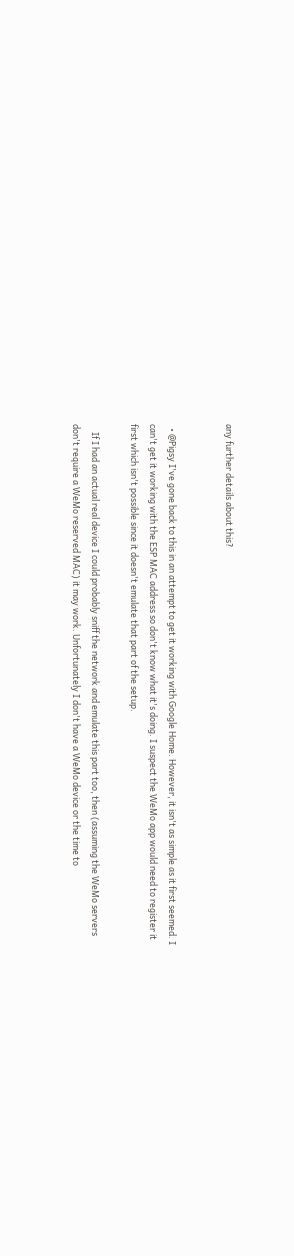any further details about this?


  • @Pigsy I've gone back to this in an attempt to get it working with Google Home. However, it isn't as simple as it first seemed. I can't get it working with the ESP MAC address so don't know what it's doing. I suspect the WeMo app would need to register it first which isn't possible since it doesn't emulate that part of the setup.

    If I had an actual real device I could probably sniff the network and emulate this part too, then (assuming the WeMo servers don't require a WeMo reserved MAC) it may work. Unfortunately I don't have a WeMo device or the time to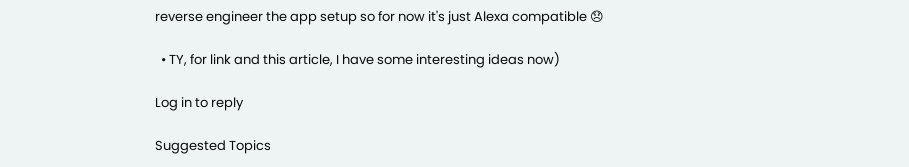reverse engineer the app setup so for now it's just Alexa compatible 😞

  • TY, for link and this article, I have some interesting ideas now)

Log in to reply

Suggested Topics